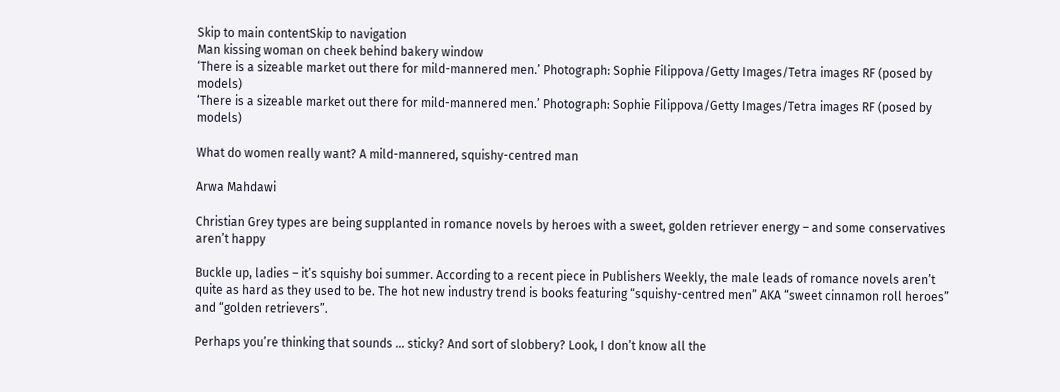Skip to main contentSkip to navigation
Man kissing woman on cheek behind bakery window
‘There is a sizeable market out there for mild-mannered men.’ Photograph: Sophie Filippova/Getty Images/Tetra images RF (posed by models)
‘There is a sizeable market out there for mild-mannered men.’ Photograph: Sophie Filippova/Getty Images/Tetra images RF (posed by models)

What do women really want? A mild-mannered, squishy-centred man

Arwa Mahdawi

Christian Grey types are being supplanted in romance novels by heroes with a sweet, golden retriever energy – and some conservatives aren’t happy

Buckle up, ladies – it’s squishy boi summer. According to a recent piece in Publishers Weekly, the male leads of romance novels aren’t quite as hard as they used to be. The hot new industry trend is books featuring “squishy-centred men” AKA “sweet cinnamon roll heroes” and “golden retrievers”.

Perhaps you’re thinking that sounds … sticky? And sort of slobbery? Look, I don’t know all the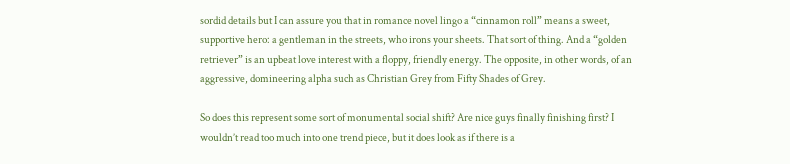sordid details but I can assure you that in romance novel lingo a “cinnamon roll” means a sweet, supportive hero: a gentleman in the streets, who irons your sheets. That sort of thing. And a “golden retriever” is an upbeat love interest with a floppy, friendly energy. The opposite, in other words, of an aggressive, domineering alpha such as Christian Grey from Fifty Shades of Grey.

So does this represent some sort of monumental social shift? Are nice guys finally finishing first? I wouldn’t read too much into one trend piece, but it does look as if there is a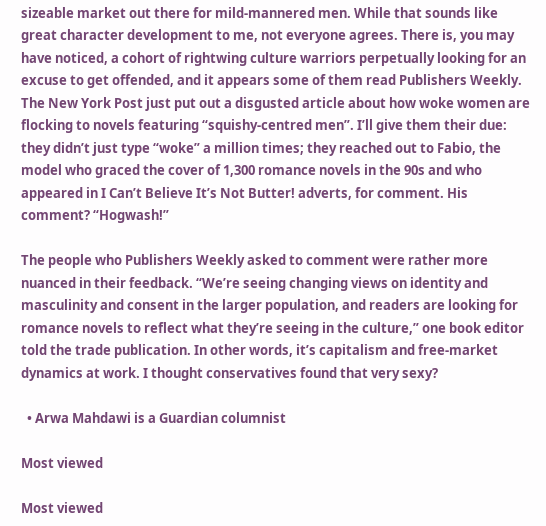sizeable market out there for mild-mannered men. While that sounds like great character development to me, not everyone agrees. There is, you may have noticed, a cohort of rightwing culture warriors perpetually looking for an excuse to get offended, and it appears some of them read Publishers Weekly. The New York Post just put out a disgusted article about how woke women are flocking to novels featuring “squishy-centred men”. I’ll give them their due: they didn’t just type “woke” a million times; they reached out to Fabio, the model who graced the cover of 1,300 romance novels in the 90s and who appeared in I Can’t Believe It’s Not Butter! adverts, for comment. His comment? “Hogwash!”

The people who Publishers Weekly asked to comment were rather more nuanced in their feedback. “We’re seeing changing views on identity and masculinity and consent in the larger population, and readers are looking for romance novels to reflect what they’re seeing in the culture,” one book editor told the trade publication. In other words, it’s capitalism and free-market dynamics at work. I thought conservatives found that very sexy?

  • Arwa Mahdawi is a Guardian columnist

Most viewed

Most viewed